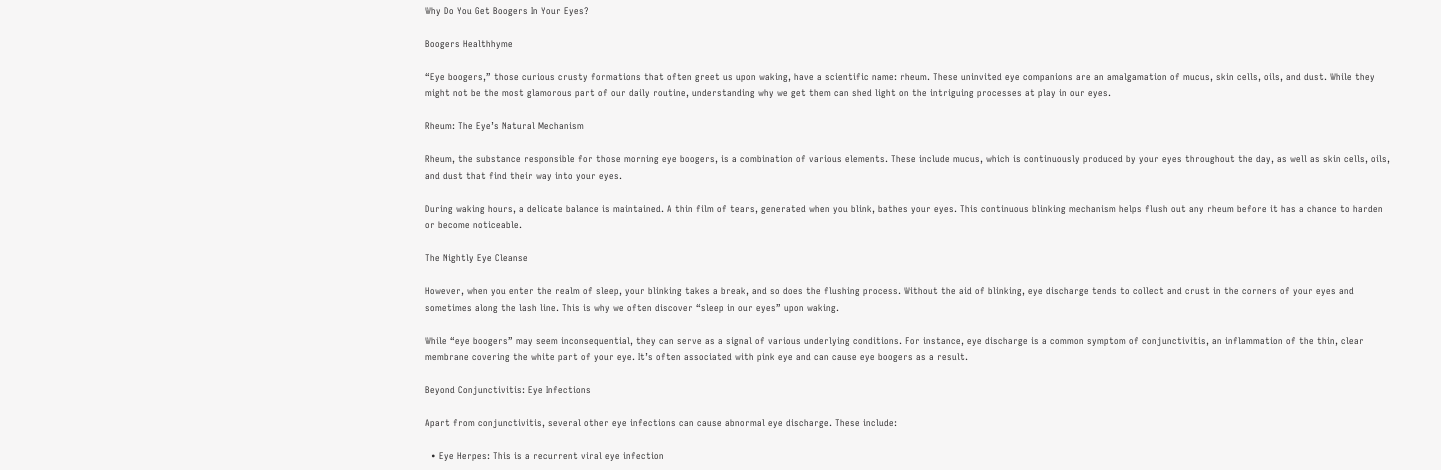Why Do You Get Boogers In Your Eyes?

Boogers Healthhyme

“Eye boogers,” those curious crusty formations that often greet us upon waking, have a scientific name: rheum. These uninvited eye companions are an amalgamation of mucus, skin cells, oils, and dust. While they might not be the most glamorous part of our daily routine, understanding why we get them can shed light on the intriguing processes at play in our eyes.

Rheum: The Eye’s Natural Mechanism

Rheum, the substance responsible for those morning eye boogers, is a combination of various elements. These include mucus, which is continuously produced by your eyes throughout the day, as well as skin cells, oils, and dust that find their way into your eyes.

During waking hours, a delicate balance is maintained. A thin film of tears, generated when you blink, bathes your eyes. This continuous blinking mechanism helps flush out any rheum before it has a chance to harden or become noticeable.

The Nightly Eye Cleanse

However, when you enter the realm of sleep, your blinking takes a break, and so does the flushing process. Without the aid of blinking, eye discharge tends to collect and crust in the corners of your eyes and sometimes along the lash line. This is why we often discover “sleep in our eyes” upon waking.

While “eye boogers” may seem inconsequential, they can serve as a signal of various underlying conditions. For instance, eye discharge is a common symptom of conjunctivitis, an inflammation of the thin, clear membrane covering the white part of your eye. It’s often associated with pink eye and can cause eye boogers as a result.

Beyond Conjunctivitis: Eye Infections

Apart from conjunctivitis, several other eye infections can cause abnormal eye discharge. These include:

  • Eye Herpes: This is a recurrent viral eye infection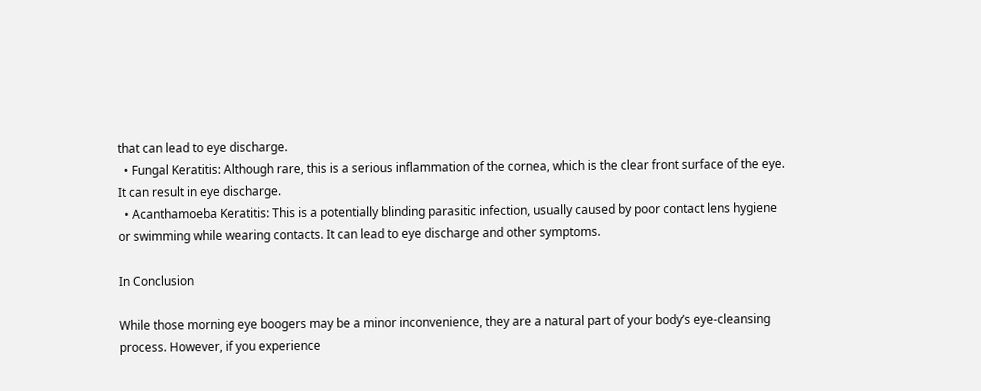that can lead to eye discharge.
  • Fungal Keratitis: Although rare, this is a serious inflammation of the cornea, which is the clear front surface of the eye. It can result in eye discharge.
  • Acanthamoeba Keratitis: This is a potentially blinding parasitic infection, usually caused by poor contact lens hygiene or swimming while wearing contacts. It can lead to eye discharge and other symptoms.

In Conclusion

While those morning eye boogers may be a minor inconvenience, they are a natural part of your body’s eye-cleansing process. However, if you experience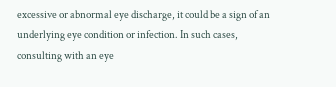excessive or abnormal eye discharge, it could be a sign of an underlying eye condition or infection. In such cases, consulting with an eye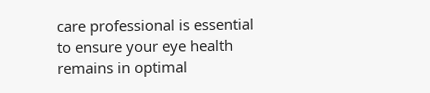care professional is essential to ensure your eye health remains in optimal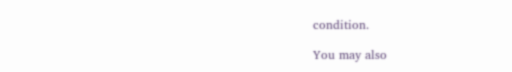condition.

You may also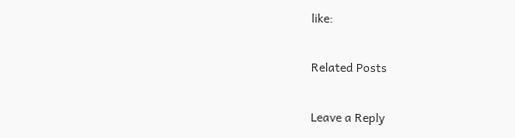like:

Related Posts

Leave a Reply